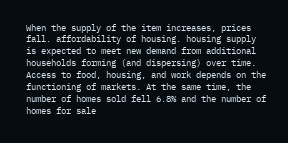When the supply of the item increases, prices fall. affordability of housing. housing supply is expected to meet new demand from additional households forming (and dispersing) over time. Access to food, housing, and work depends on the functioning of markets. At the same time, the number of homes sold fell 6.8% and the number of homes for sale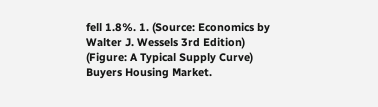fell 1.8%. 1. (Source: Economics by Walter J. Wessels 3rd Edition) (Figure: A Typical Supply Curve) Buyers Housing Market.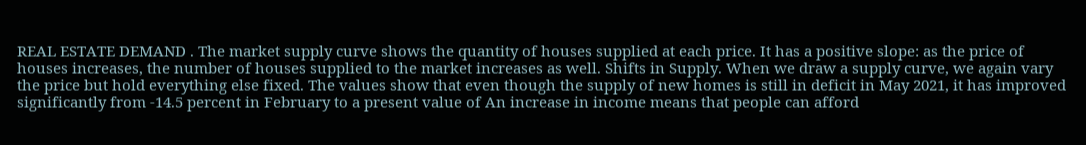REAL ESTATE DEMAND . The market supply curve shows the quantity of houses supplied at each price. It has a positive slope: as the price of houses increases, the number of houses supplied to the market increases as well. Shifts in Supply. When we draw a supply curve, we again vary the price but hold everything else fixed. The values show that even though the supply of new homes is still in deficit in May 2021, it has improved significantly from -14.5 percent in February to a present value of An increase in income means that people can afford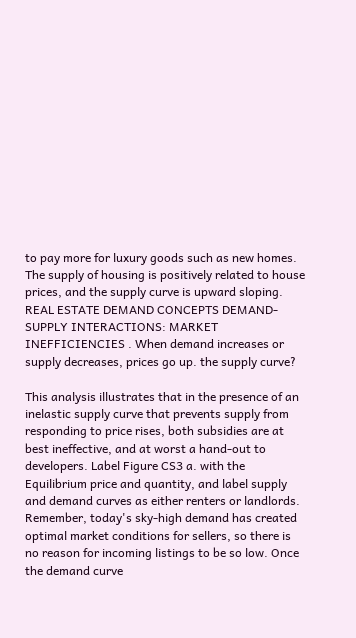to pay more for luxury goods such as new homes. The supply of housing is positively related to house prices, and the supply curve is upward sloping. REAL ESTATE DEMAND CONCEPTS DEMAND-SUPPLY INTERACTIONS: MARKET INEFFICIENCIES . When demand increases or supply decreases, prices go up. the supply curve?

This analysis illustrates that in the presence of an inelastic supply curve that prevents supply from responding to price rises, both subsidies are at best ineffective, and at worst a hand-out to developers. Label Figure CS3 a. with the Equilibrium price and quantity, and label supply and demand curves as either renters or landlords. Remember, today's sky-high demand has created optimal market conditions for sellers, so there is no reason for incoming listings to be so low. Once the demand curve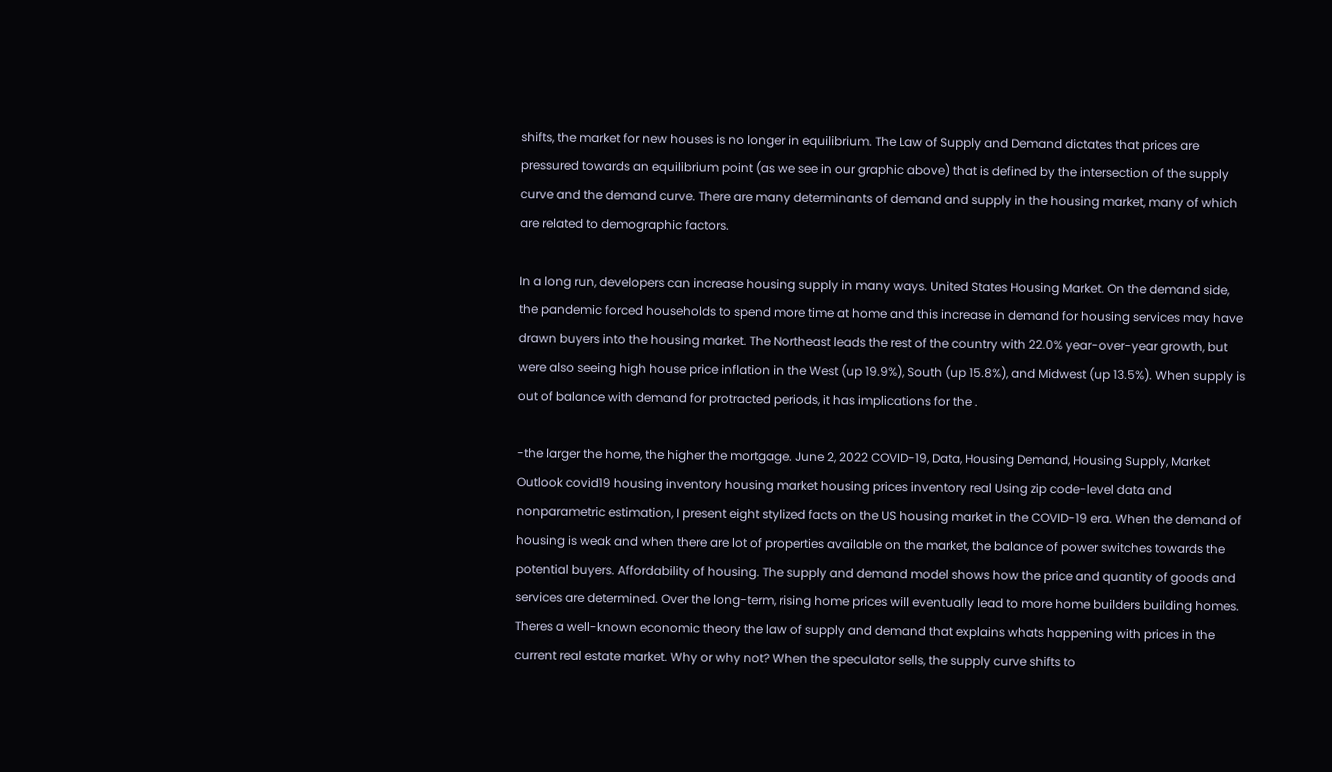shifts, the market for new houses is no longer in equilibrium. The Law of Supply and Demand dictates that prices are pressured towards an equilibrium point (as we see in our graphic above) that is defined by the intersection of the supply curve and the demand curve. There are many determinants of demand and supply in the housing market, many of which are related to demographic factors.

In a long run, developers can increase housing supply in many ways. United States Housing Market. On the demand side, the pandemic forced households to spend more time at home and this increase in demand for housing services may have drawn buyers into the housing market. The Northeast leads the rest of the country with 22.0% year-over-year growth, but were also seeing high house price inflation in the West (up 19.9%), South (up 15.8%), and Midwest (up 13.5%). When supply is out of balance with demand for protracted periods, it has implications for the .

-the larger the home, the higher the mortgage. June 2, 2022 COVID-19, Data, Housing Demand, Housing Supply, Market Outlook covid19 housing inventory housing market housing prices inventory real Using zip code-level data and nonparametric estimation, I present eight stylized facts on the US housing market in the COVID-19 era. When the demand of housing is weak and when there are lot of properties available on the market, the balance of power switches towards the potential buyers. Affordability of housing. The supply and demand model shows how the price and quantity of goods and services are determined. Over the long-term, rising home prices will eventually lead to more home builders building homes. Theres a well-known economic theory the law of supply and demand that explains whats happening with prices in the current real estate market. Why or why not? When the speculator sells, the supply curve shifts to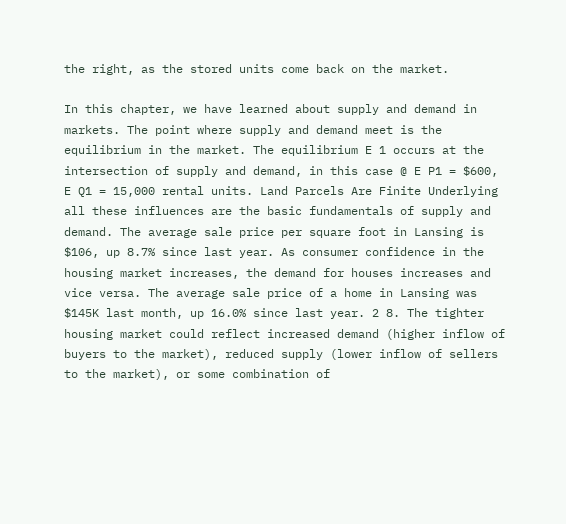the right, as the stored units come back on the market.

In this chapter, we have learned about supply and demand in markets. The point where supply and demand meet is the equilibrium in the market. The equilibrium E 1 occurs at the intersection of supply and demand, in this case @ E P1 = $600, E Q1 = 15,000 rental units. Land Parcels Are Finite Underlying all these influences are the basic fundamentals of supply and demand. The average sale price per square foot in Lansing is $106, up 8.7% since last year. As consumer confidence in the housing market increases, the demand for houses increases and vice versa. The average sale price of a home in Lansing was $145K last month, up 16.0% since last year. 2 8. The tighter housing market could reflect increased demand (higher inflow of buyers to the market), reduced supply (lower inflow of sellers to the market), or some combination of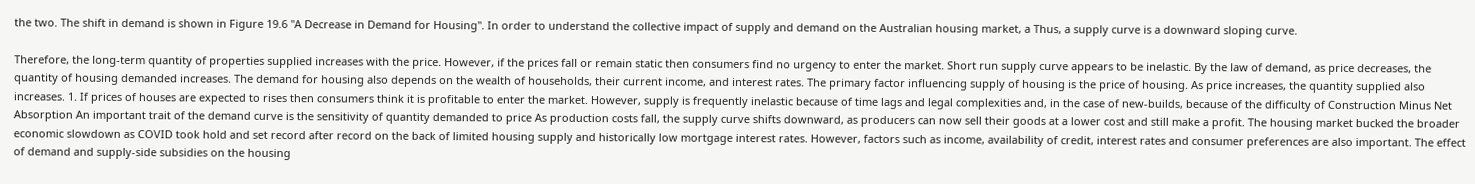the two. The shift in demand is shown in Figure 19.6 "A Decrease in Demand for Housing". In order to understand the collective impact of supply and demand on the Australian housing market, a Thus, a supply curve is a downward sloping curve.

Therefore, the long-term quantity of properties supplied increases with the price. However, if the prices fall or remain static then consumers find no urgency to enter the market. Short run supply curve appears to be inelastic. By the law of demand, as price decreases, the quantity of housing demanded increases. The demand for housing also depends on the wealth of households, their current income, and interest rates. The primary factor influencing supply of housing is the price of housing. As price increases, the quantity supplied also increases. 1. If prices of houses are expected to rises then consumers think it is profitable to enter the market. However, supply is frequently inelastic because of time lags and legal complexities and, in the case of new-builds, because of the difficulty of Construction Minus Net Absorption An important trait of the demand curve is the sensitivity of quantity demanded to price As production costs fall, the supply curve shifts downward, as producers can now sell their goods at a lower cost and still make a profit. The housing market bucked the broader economic slowdown as COVID took hold and set record after record on the back of limited housing supply and historically low mortgage interest rates. However, factors such as income, availability of credit, interest rates and consumer preferences are also important. The effect of demand and supply-side subsidies on the housing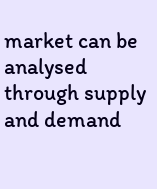market can be analysed through supply and demand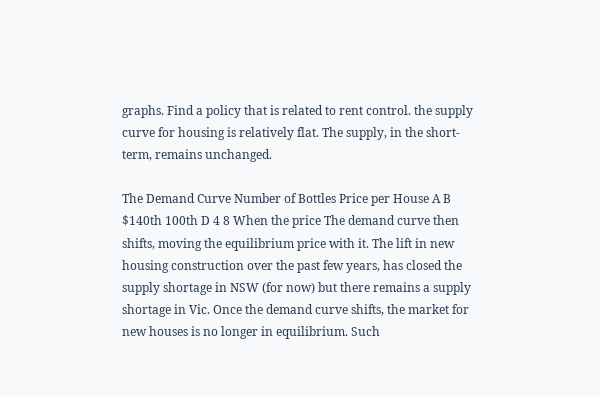graphs. Find a policy that is related to rent control. the supply curve for housing is relatively flat. The supply, in the short-term, remains unchanged.

The Demand Curve Number of Bottles Price per House A B $140th 100th D 4 8 When the price The demand curve then shifts, moving the equilibrium price with it. The lift in new housing construction over the past few years, has closed the supply shortage in NSW (for now) but there remains a supply shortage in Vic. Once the demand curve shifts, the market for new houses is no longer in equilibrium. Such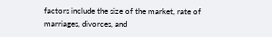factors include the size of the market, rate of marriages, divorces, and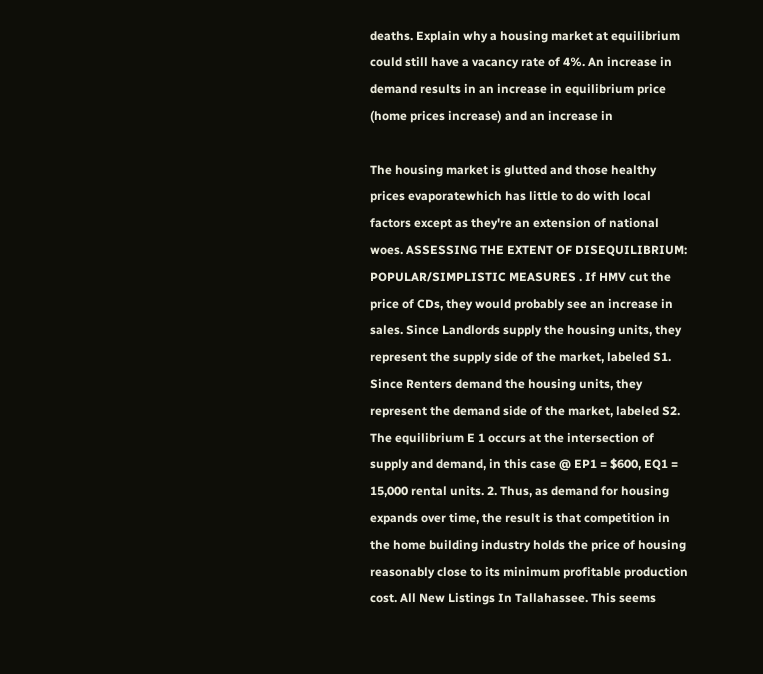deaths. Explain why a housing market at equilibrium could still have a vacancy rate of 4%. An increase in demand results in an increase in equilibrium price (home prices increase) and an increase in

The housing market is glutted and those healthy prices evaporatewhich has little to do with local factors except as they're an extension of national woes. ASSESSING THE EXTENT OF DISEQUILIBRIUM: POPULAR/SIMPLISTIC MEASURES . If HMV cut the price of CDs, they would probably see an increase in sales. Since Landlords supply the housing units, they represent the supply side of the market, labeled S1. Since Renters demand the housing units, they represent the demand side of the market, labeled S2. The equilibrium E 1 occurs at the intersection of supply and demand, in this case @ EP1 = $600, EQ1 = 15,000 rental units. 2. Thus, as demand for housing expands over time, the result is that competition in the home building industry holds the price of housing reasonably close to its minimum profitable production cost. All New Listings In Tallahassee. This seems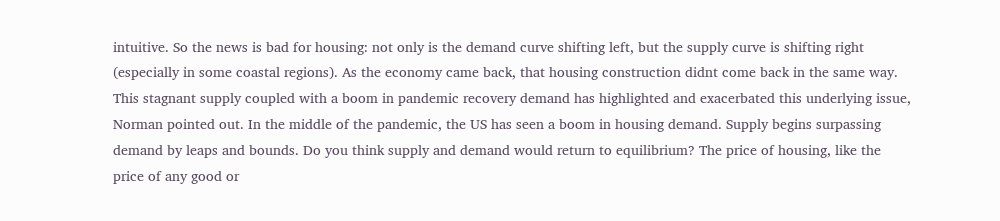intuitive. So the news is bad for housing: not only is the demand curve shifting left, but the supply curve is shifting right (especially in some coastal regions). As the economy came back, that housing construction didnt come back in the same way. This stagnant supply coupled with a boom in pandemic recovery demand has highlighted and exacerbated this underlying issue, Norman pointed out. In the middle of the pandemic, the US has seen a boom in housing demand. Supply begins surpassing demand by leaps and bounds. Do you think supply and demand would return to equilibrium? The price of housing, like the price of any good or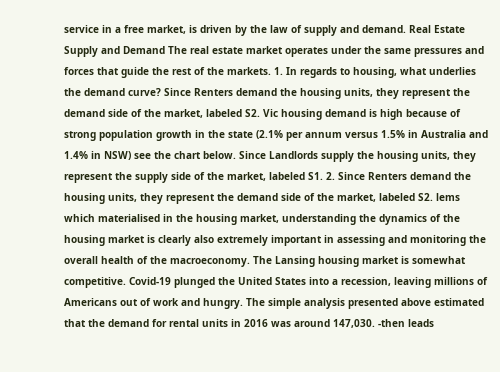service in a free market, is driven by the law of supply and demand. Real Estate Supply and Demand The real estate market operates under the same pressures and forces that guide the rest of the markets. 1. In regards to housing, what underlies the demand curve? Since Renters demand the housing units, they represent the demand side of the market, labeled S2. Vic housing demand is high because of strong population growth in the state (2.1% per annum versus 1.5% in Australia and 1.4% in NSW) see the chart below. Since Landlords supply the housing units, they represent the supply side of the market, labeled S1. 2. Since Renters demand the housing units, they represent the demand side of the market, labeled S2. lems which materialised in the housing market, understanding the dynamics of the housing market is clearly also extremely important in assessing and monitoring the overall health of the macroeconomy. The Lansing housing market is somewhat competitive. Covid-19 plunged the United States into a recession, leaving millions of Americans out of work and hungry. The simple analysis presented above estimated that the demand for rental units in 2016 was around 147,030. -then leads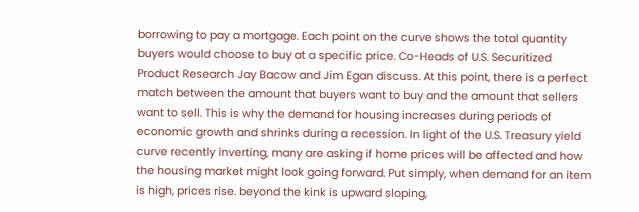borrowing to pay a mortgage. Each point on the curve shows the total quantity buyers would choose to buy at a specific price. Co-Heads of U.S. Securitized Product Research Jay Bacow and Jim Egan discuss. At this point, there is a perfect match between the amount that buyers want to buy and the amount that sellers want to sell. This is why the demand for housing increases during periods of economic growth and shrinks during a recession. In light of the U.S. Treasury yield curve recently inverting, many are asking if home prices will be affected and how the housing market might look going forward. Put simply, when demand for an item is high, prices rise. beyond the kink is upward sloping,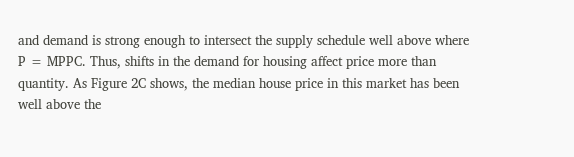and demand is strong enough to intersect the supply schedule well above where P = MPPC. Thus, shifts in the demand for housing affect price more than quantity. As Figure 2C shows, the median house price in this market has been well above the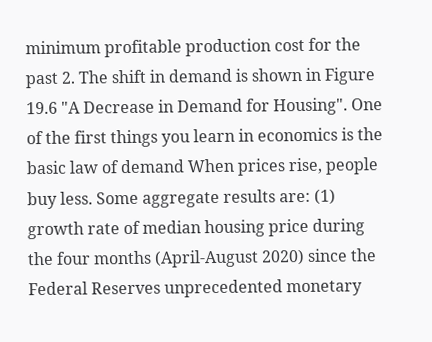minimum profitable production cost for the past 2. The shift in demand is shown in Figure 19.6 "A Decrease in Demand for Housing". One of the first things you learn in economics is the basic law of demand When prices rise, people buy less. Some aggregate results are: (1) growth rate of median housing price during the four months (April-August 2020) since the Federal Reserves unprecedented monetary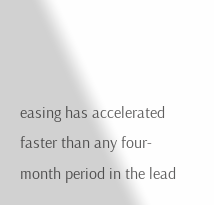easing has accelerated faster than any four-month period in the lead